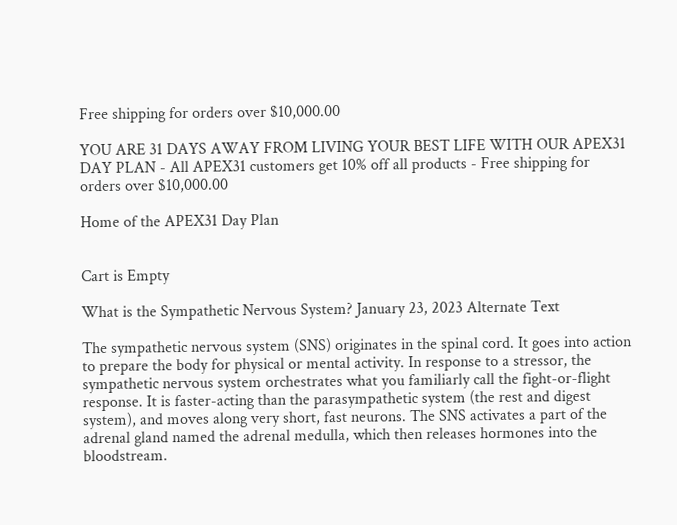Free shipping for orders over $10,000.00

YOU ARE 31 DAYS AWAY FROM LIVING YOUR BEST LIFE WITH OUR APEX31 DAY PLAN - All APEX31 customers get 10% off all products - Free shipping for orders over $10,000.00

Home of the APEX31 Day Plan


Cart is Empty

What is the Sympathetic Nervous System? January 23, 2023 Alternate Text

The sympathetic nervous system (SNS) originates in the spinal cord. It goes into action to prepare the body for physical or mental activity. In response to a stressor, the sympathetic nervous system orchestrates what you familiarly call the fight-or-flight response. It is faster-acting than the parasympathetic system (the rest and digest system), and moves along very short, fast neurons. The SNS activates a part of the adrenal gland named the adrenal medulla, which then releases hormones into the bloodstream.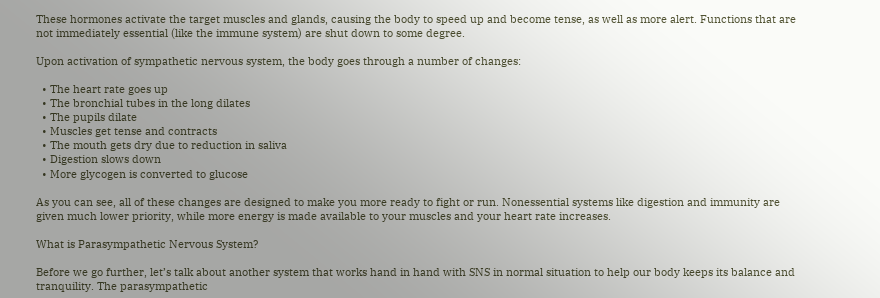These hormones activate the target muscles and glands, causing the body to speed up and become tense, as well as more alert. Functions that are not immediately essential (like the immune system) are shut down to some degree.

Upon activation of sympathetic nervous system, the body goes through a number of changes:

  • The heart rate goes up
  • The bronchial tubes in the long dilates
  • The pupils dilate
  • Muscles get tense and contracts
  • The mouth gets dry due to reduction in saliva
  • Digestion slows down
  • More glycogen is converted to glucose

As you can see, all of these changes are designed to make you more ready to fight or run. Nonessential systems like digestion and immunity are given much lower priority, while more energy is made available to your muscles and your heart rate increases.

What is Parasympathetic Nervous System?

Before we go further, let’s talk about another system that works hand in hand with SNS in normal situation to help our body keeps its balance and tranquility. The parasympathetic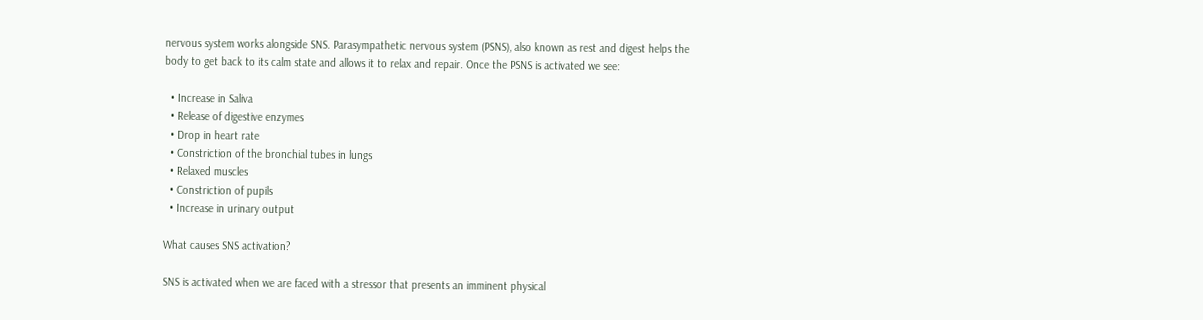nervous system works alongside SNS. Parasympathetic nervous system (PSNS), also known as rest and digest helps the body to get back to its calm state and allows it to relax and repair. Once the PSNS is activated we see:

  • Increase in Saliva
  • Release of digestive enzymes
  • Drop in heart rate
  • Constriction of the bronchial tubes in lungs
  • Relaxed muscles
  • Constriction of pupils
  • Increase in urinary output

What causes SNS activation?

SNS is activated when we are faced with a stressor that presents an imminent physical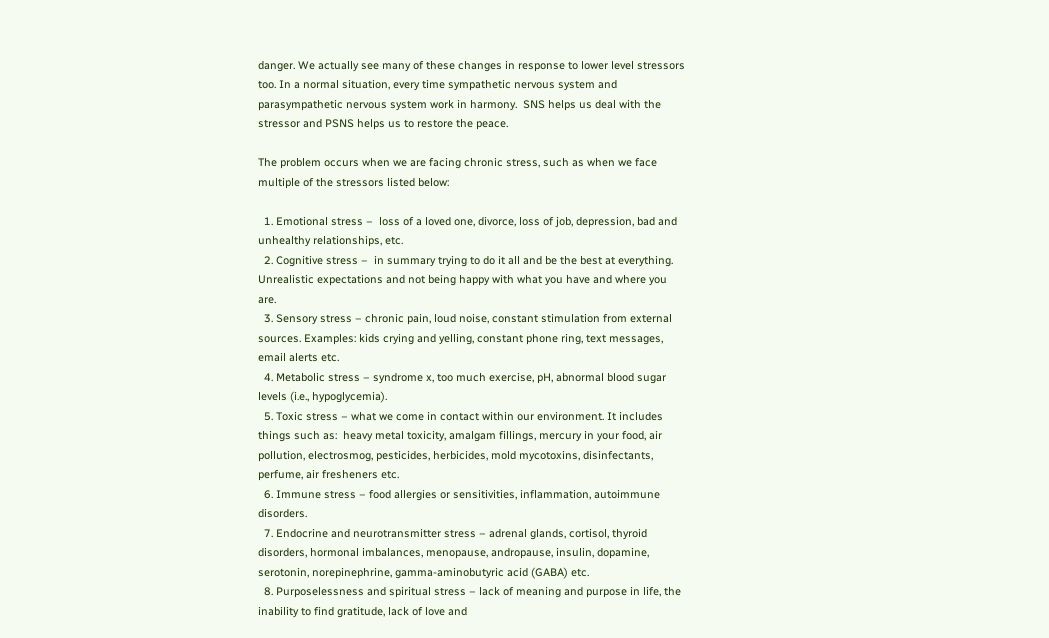danger. We actually see many of these changes in response to lower level stressors too. In a normal situation, every time sympathetic nervous system and parasympathetic nervous system work in harmony.  SNS helps us deal with the stressor and PSNS helps us to restore the peace.

The problem occurs when we are facing chronic stress, such as when we face multiple of the stressors listed below:

  1. Emotional stress –  loss of a loved one, divorce, loss of job, depression, bad and unhealthy relationships, etc.
  2. Cognitive stress –  in summary trying to do it all and be the best at everything. Unrealistic expectations and not being happy with what you have and where you are.
  3. Sensory stress – chronic pain, loud noise, constant stimulation from external sources. Examples: kids crying and yelling, constant phone ring, text messages, email alerts etc.
  4. Metabolic stress – syndrome x, too much exercise, pH, abnormal blood sugar levels (i.e., hypoglycemia).
  5. Toxic stress – what we come in contact within our environment. It includes things such as:  heavy metal toxicity, amalgam fillings, mercury in your food, air pollution, electrosmog, pesticides, herbicides, mold mycotoxins, disinfectants, perfume, air fresheners etc.
  6. Immune stress – food allergies or sensitivities, inflammation, autoimmune disorders.
  7. Endocrine and neurotransmitter stress – adrenal glands, cortisol, thyroid disorders, hormonal imbalances, menopause, andropause, insulin, dopamine, serotonin, norepinephrine, gamma-aminobutyric acid (GABA) etc.
  8. Purposelessness and spiritual stress – lack of meaning and purpose in life, the inability to find gratitude, lack of love and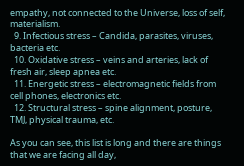empathy, not connected to the Universe, loss of self, materialism.
  9. Infectious stress – Candida, parasites, viruses, bacteria etc.
  10. Oxidative stress – veins and arteries, lack of fresh air, sleep apnea etc.
  11. Energetic stress – electromagnetic fields from cell phones, electronics etc.
  12. Structural stress – spine alignment, posture, TMJ, physical trauma, etc.

As you can see, this list is long and there are things that we are facing all day,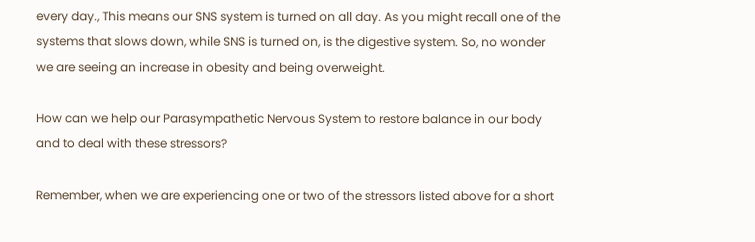every day., This means our SNS system is turned on all day. As you might recall one of the systems that slows down, while SNS is turned on, is the digestive system. So, no wonder we are seeing an increase in obesity and being overweight.

How can we help our Parasympathetic Nervous System to restore balance in our body and to deal with these stressors?

Remember, when we are experiencing one or two of the stressors listed above for a short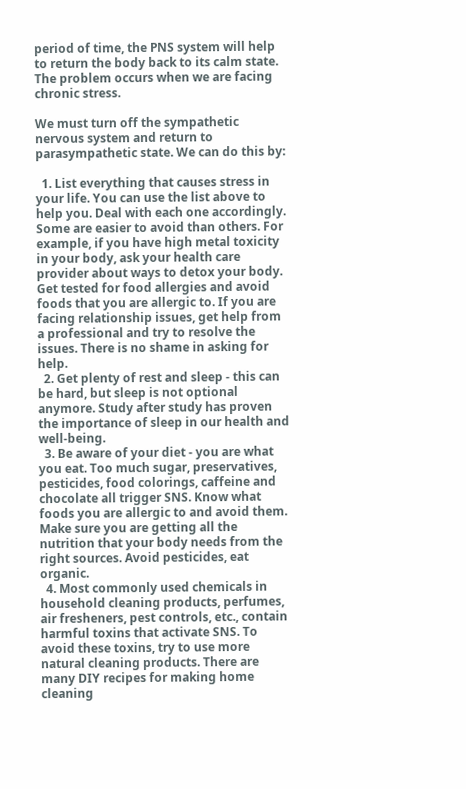period of time, the PNS system will help to return the body back to its calm state. The problem occurs when we are facing chronic stress.

We must turn off the sympathetic nervous system and return to parasympathetic state. We can do this by:

  1. List everything that causes stress in your life. You can use the list above to help you. Deal with each one accordingly. Some are easier to avoid than others. For example, if you have high metal toxicity in your body, ask your health care provider about ways to detox your body. Get tested for food allergies and avoid foods that you are allergic to. If you are facing relationship issues, get help from a professional and try to resolve the issues. There is no shame in asking for help.
  2. Get plenty of rest and sleep - this can be hard, but sleep is not optional anymore. Study after study has proven the importance of sleep in our health and well-being.
  3. Be aware of your diet - you are what you eat. Too much sugar, preservatives, pesticides, food colorings, caffeine and chocolate all trigger SNS. Know what foods you are allergic to and avoid them. Make sure you are getting all the nutrition that your body needs from the right sources. Avoid pesticides, eat organic.
  4. Most commonly used chemicals in household cleaning products, perfumes, air fresheners, pest controls, etc., contain harmful toxins that activate SNS. To avoid these toxins, try to use more natural cleaning products. There are many DIY recipes for making home cleaning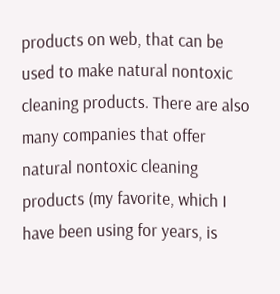products on web, that can be used to make natural nontoxic cleaning products. There are also many companies that offer natural nontoxic cleaning products (my favorite, which I have been using for years, is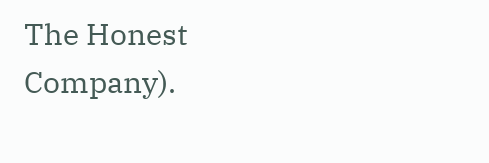The Honest Company).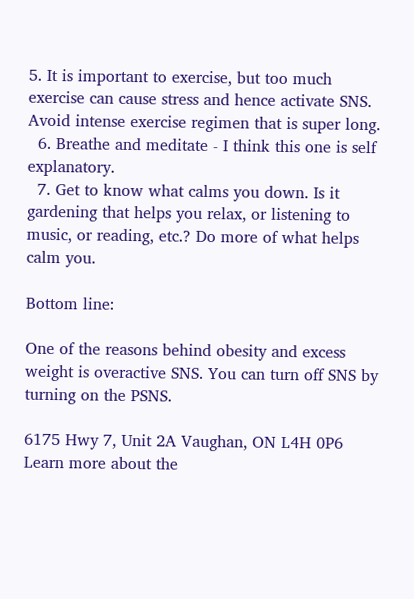5. It is important to exercise, but too much exercise can cause stress and hence activate SNS. Avoid intense exercise regimen that is super long.
  6. Breathe and meditate - I think this one is self explanatory.
  7. Get to know what calms you down. Is it gardening that helps you relax, or listening to music, or reading, etc.? Do more of what helps calm you.

Bottom line:

One of the reasons behind obesity and excess weight is overactive SNS. You can turn off SNS by turning on the PSNS.

6175 Hwy 7, Unit 2A Vaughan, ON L4H 0P6
Learn more about the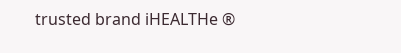trusted brand iHEALTHe ®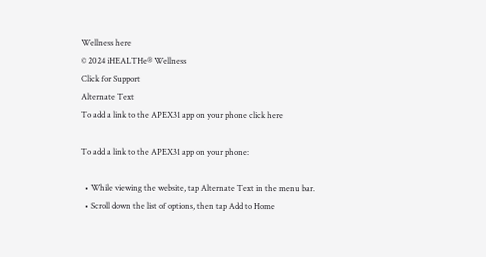Wellness here
© 2024 iHEALTHe® Wellness
Click for Support
Alternate Text
To add a link to the APEX31 app on your phone click here

To add a link to the APEX31 app on your phone:

  • While viewing the website, tap Alternate Text in the menu bar.
  • Scroll down the list of options, then tap Add to Home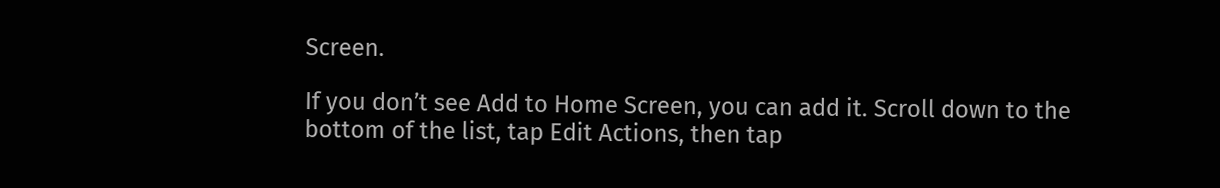Screen.

If you don’t see Add to Home Screen, you can add it. Scroll down to the bottom of the list, tap Edit Actions, then tap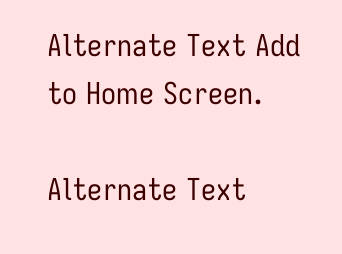Alternate Text Add to Home Screen.

Alternate Text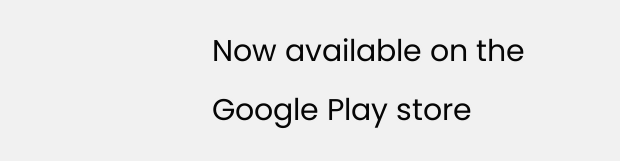Now available on the Google Play store